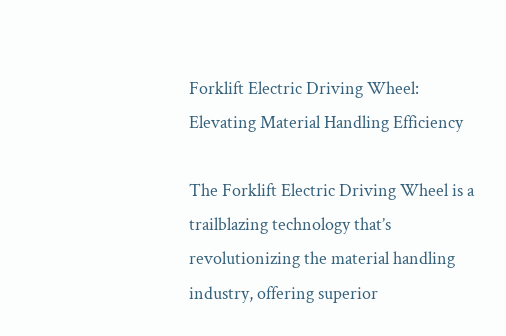Forklift Electric Driving Wheel: Elevating Material Handling Efficiency

The Forklift Electric Driving Wheel is a trailblazing technology that’s revolutionizing the material handling industry, offering superior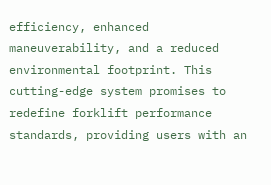efficiency, enhanced maneuverability, and a reduced environmental footprint. This cutting-edge system promises to redefine forklift performance standards, providing users with an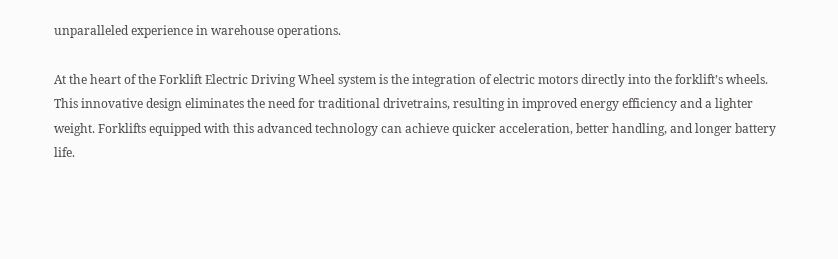unparalleled experience in warehouse operations.

At the heart of the Forklift Electric Driving Wheel system is the integration of electric motors directly into the forklift’s wheels. This innovative design eliminates the need for traditional drivetrains, resulting in improved energy efficiency and a lighter weight. Forklifts equipped with this advanced technology can achieve quicker acceleration, better handling, and longer battery life.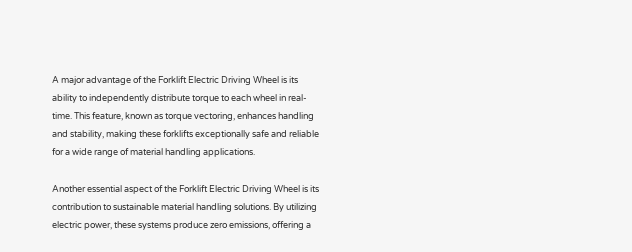A major advantage of the Forklift Electric Driving Wheel is its ability to independently distribute torque to each wheel in real-time. This feature, known as torque vectoring, enhances handling and stability, making these forklifts exceptionally safe and reliable for a wide range of material handling applications.

Another essential aspect of the Forklift Electric Driving Wheel is its contribution to sustainable material handling solutions. By utilizing electric power, these systems produce zero emissions, offering a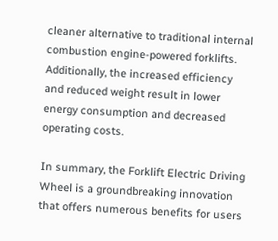cleaner alternative to traditional internal combustion engine-powered forklifts. Additionally, the increased efficiency and reduced weight result in lower energy consumption and decreased operating costs.

In summary, the Forklift Electric Driving Wheel is a groundbreaking innovation that offers numerous benefits for users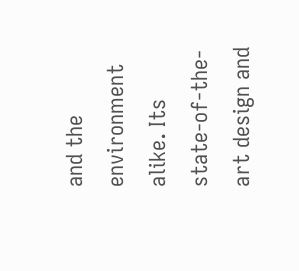and the environment alike. Its state-of-the-art design and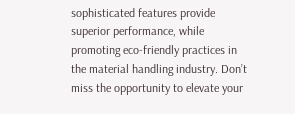sophisticated features provide superior performance, while promoting eco-friendly practices in the material handling industry. Don’t miss the opportunity to elevate your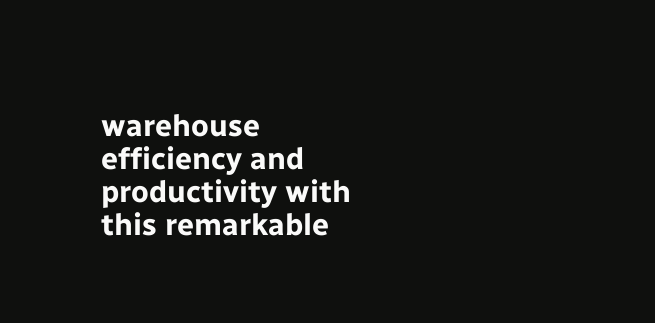warehouse efficiency and productivity with this remarkable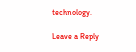technology.

Leave a Reply